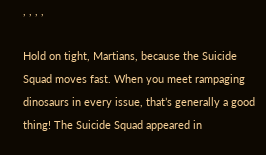, , , ,

Hold on tight, Martians, because the Suicide Squad moves fast. When you meet rampaging dinosaurs in every issue, that’s generally a good thing! The Suicide Squad appeared in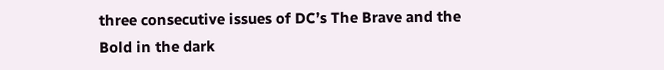three consecutive issues of DC’s The Brave and the Bold in the dark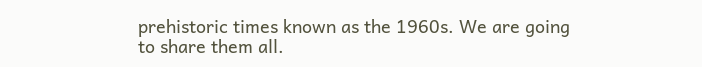prehistoric times known as the 1960s. We are going to share them all.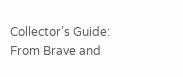Collector’s Guide: From Brave and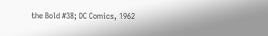the Bold #38; DC Comics, 1962